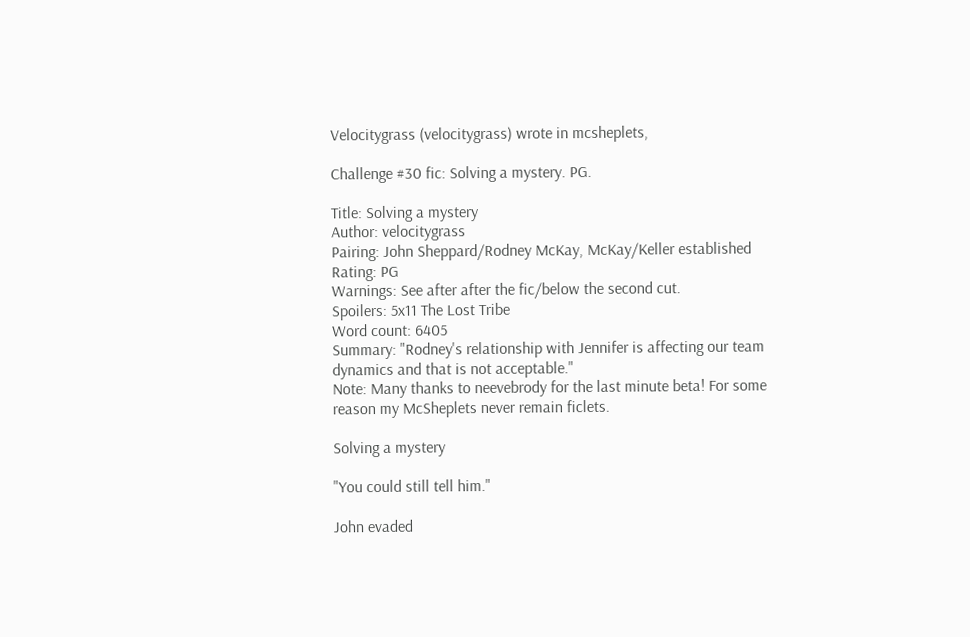Velocitygrass (velocitygrass) wrote in mcsheplets,

Challenge #30 fic: Solving a mystery. PG.

Title: Solving a mystery
Author: velocitygrass
Pairing: John Sheppard/Rodney McKay, McKay/Keller established
Rating: PG
Warnings: See after after the fic/below the second cut.
Spoilers: 5x11 The Lost Tribe
Word count: 6405
Summary: "Rodney's relationship with Jennifer is affecting our team dynamics and that is not acceptable."
Note: Many thanks to neevebrody for the last minute beta! For some reason my McSheplets never remain ficlets.

Solving a mystery

"You could still tell him."

John evaded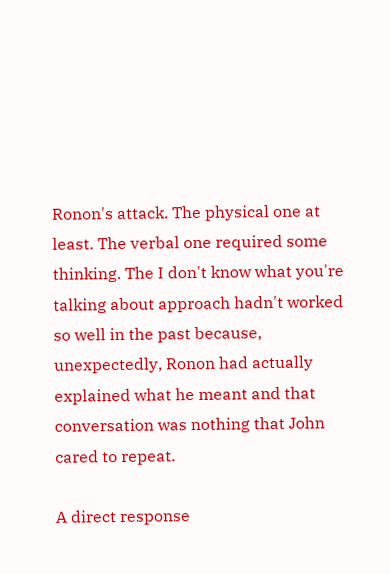Ronon's attack. The physical one at least. The verbal one required some thinking. The I don't know what you're talking about approach hadn't worked so well in the past because, unexpectedly, Ronon had actually explained what he meant and that conversation was nothing that John cared to repeat.

A direct response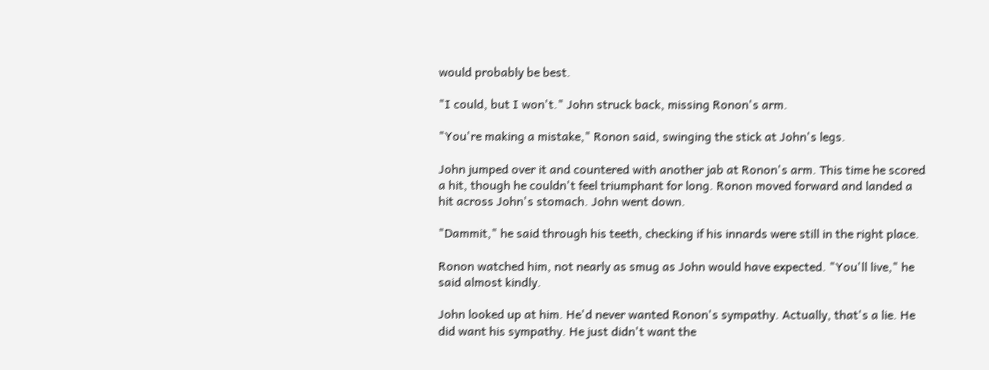would probably be best.

"I could, but I won't." John struck back, missing Ronon's arm.

"You're making a mistake," Ronon said, swinging the stick at John's legs.

John jumped over it and countered with another jab at Ronon's arm. This time he scored a hit, though he couldn't feel triumphant for long. Ronon moved forward and landed a hit across John's stomach. John went down.

"Dammit," he said through his teeth, checking if his innards were still in the right place.

Ronon watched him, not nearly as smug as John would have expected. "You'll live," he said almost kindly.

John looked up at him. He'd never wanted Ronon's sympathy. Actually, that's a lie. He did want his sympathy. He just didn't want the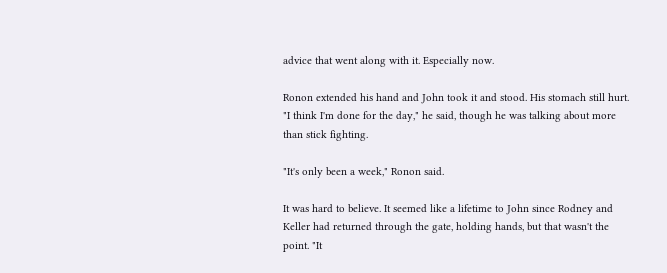advice that went along with it. Especially now.

Ronon extended his hand and John took it and stood. His stomach still hurt. "I think I'm done for the day," he said, though he was talking about more than stick fighting.

"It's only been a week," Ronon said.

It was hard to believe. It seemed like a lifetime to John since Rodney and Keller had returned through the gate, holding hands, but that wasn't the point. "It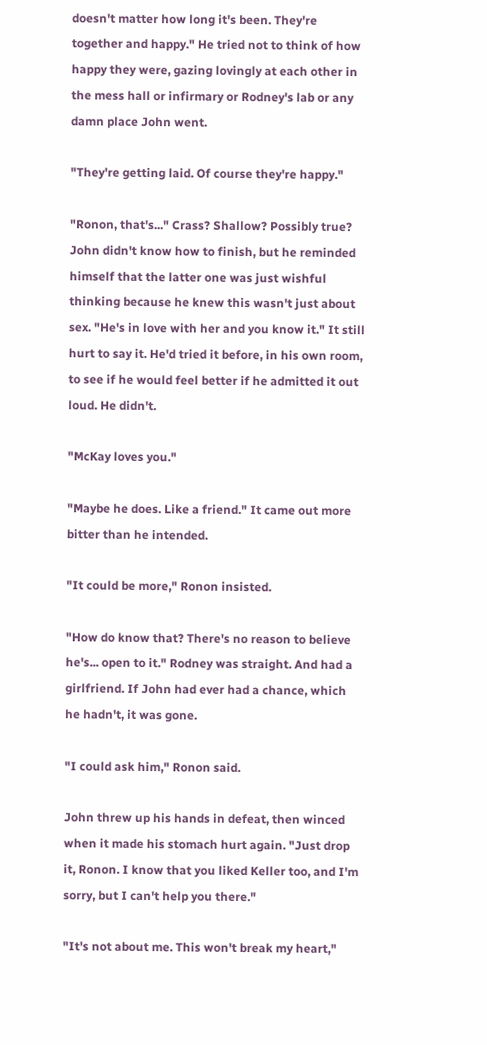doesn't matter how long it's been. They're together and happy." He tried not to think of how happy they were, gazing lovingly at each other in the mess hall or infirmary or Rodney's lab or any damn place John went.

"They're getting laid. Of course they're happy."

"Ronon, that's..." Crass? Shallow? Possibly true? John didn't know how to finish, but he reminded himself that the latter one was just wishful thinking because he knew this wasn't just about sex. "He's in love with her and you know it." It still hurt to say it. He'd tried it before, in his own room, to see if he would feel better if he admitted it out loud. He didn't.

"McKay loves you."

"Maybe he does. Like a friend." It came out more bitter than he intended.

"It could be more," Ronon insisted.

"How do know that? There's no reason to believe he's... open to it." Rodney was straight. And had a girlfriend. If John had ever had a chance, which he hadn't, it was gone.

"I could ask him," Ronon said.

John threw up his hands in defeat, then winced when it made his stomach hurt again. "Just drop it, Ronon. I know that you liked Keller too, and I'm sorry, but I can't help you there."

"It's not about me. This won't break my heart,"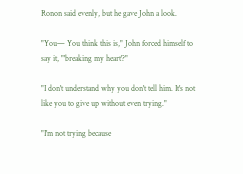Ronon said evenly, but he gave John a look.

"You— You think this is," John forced himself to say it, "'breaking my heart'?"

"I don't understand why you don't tell him. It's not like you to give up without even trying."

"I'm not trying because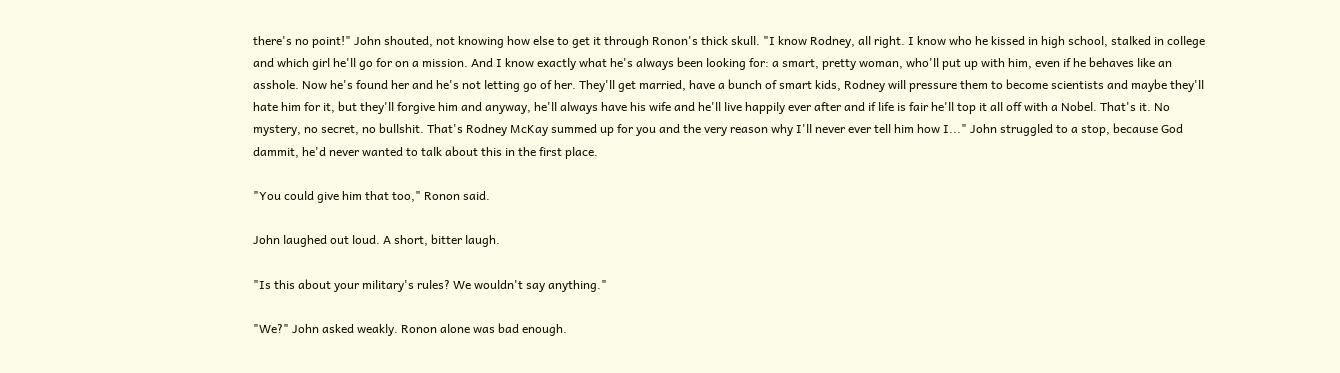there's no point!" John shouted, not knowing how else to get it through Ronon's thick skull. "I know Rodney, all right. I know who he kissed in high school, stalked in college and which girl he'll go for on a mission. And I know exactly what he's always been looking for: a smart, pretty woman, who'll put up with him, even if he behaves like an asshole. Now he's found her and he's not letting go of her. They'll get married, have a bunch of smart kids, Rodney will pressure them to become scientists and maybe they'll hate him for it, but they'll forgive him and anyway, he'll always have his wife and he'll live happily ever after and if life is fair he'll top it all off with a Nobel. That's it. No mystery, no secret, no bullshit. That's Rodney McKay summed up for you and the very reason why I'll never ever tell him how I..." John struggled to a stop, because God dammit, he'd never wanted to talk about this in the first place.

"You could give him that too," Ronon said.

John laughed out loud. A short, bitter laugh.

"Is this about your military's rules? We wouldn't say anything."

"We?" John asked weakly. Ronon alone was bad enough.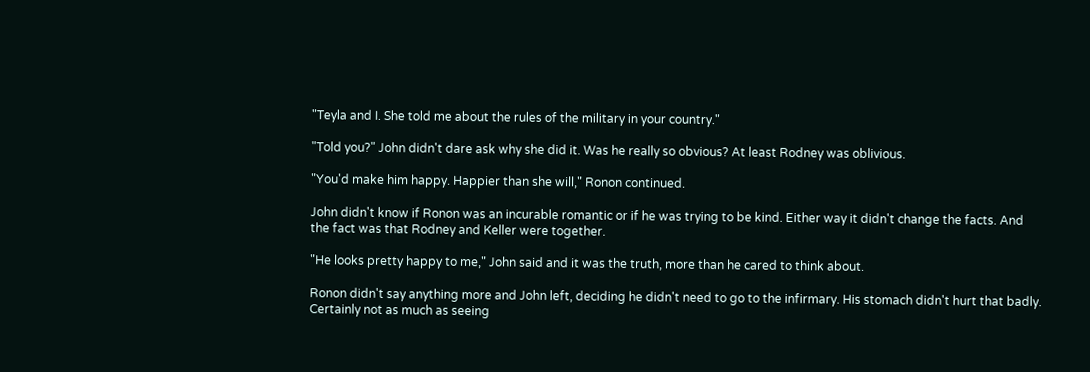"Teyla and I. She told me about the rules of the military in your country."

"Told you?" John didn't dare ask why she did it. Was he really so obvious? At least Rodney was oblivious.

"You'd make him happy. Happier than she will," Ronon continued.

John didn't know if Ronon was an incurable romantic or if he was trying to be kind. Either way it didn't change the facts. And the fact was that Rodney and Keller were together.

"He looks pretty happy to me," John said and it was the truth, more than he cared to think about.

Ronon didn't say anything more and John left, deciding he didn't need to go to the infirmary. His stomach didn't hurt that badly. Certainly not as much as seeing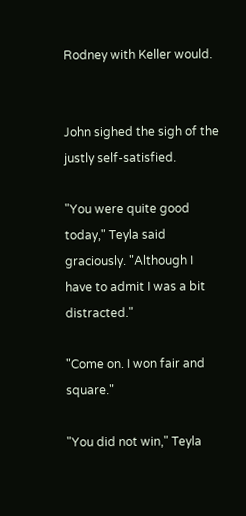Rodney with Keller would.


John sighed the sigh of the justly self-satisfied.

"You were quite good today," Teyla said graciously. "Although I have to admit I was a bit distracted."

"Come on. I won fair and square."

"You did not win," Teyla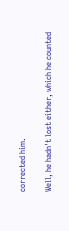corrected him.

Well, he hadn't lost either, which he counted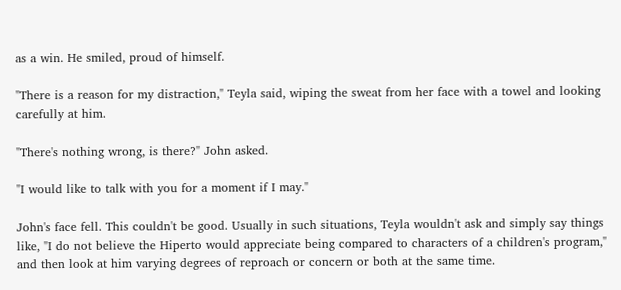as a win. He smiled, proud of himself.

"There is a reason for my distraction," Teyla said, wiping the sweat from her face with a towel and looking carefully at him.

"There's nothing wrong, is there?" John asked.

"I would like to talk with you for a moment if I may."

John's face fell. This couldn't be good. Usually in such situations, Teyla wouldn't ask and simply say things like, "I do not believe the Hiperto would appreciate being compared to characters of a children's program," and then look at him varying degrees of reproach or concern or both at the same time.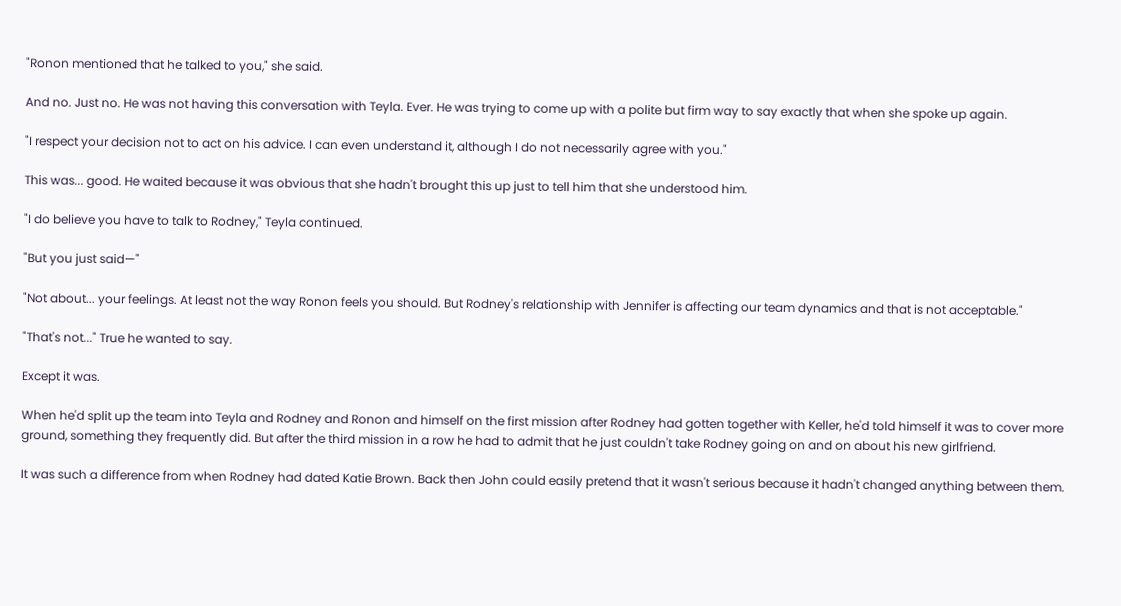"Ronon mentioned that he talked to you," she said.

And no. Just no. He was not having this conversation with Teyla. Ever. He was trying to come up with a polite but firm way to say exactly that when she spoke up again.

"I respect your decision not to act on his advice. I can even understand it, although I do not necessarily agree with you."

This was... good. He waited because it was obvious that she hadn't brought this up just to tell him that she understood him.

"I do believe you have to talk to Rodney," Teyla continued.

"But you just said—"

"Not about... your feelings. At least not the way Ronon feels you should. But Rodney's relationship with Jennifer is affecting our team dynamics and that is not acceptable."

"That's not..." True he wanted to say.

Except it was.

When he'd split up the team into Teyla and Rodney and Ronon and himself on the first mission after Rodney had gotten together with Keller, he'd told himself it was to cover more ground, something they frequently did. But after the third mission in a row he had to admit that he just couldn't take Rodney going on and on about his new girlfriend.

It was such a difference from when Rodney had dated Katie Brown. Back then John could easily pretend that it wasn't serious because it hadn't changed anything between them.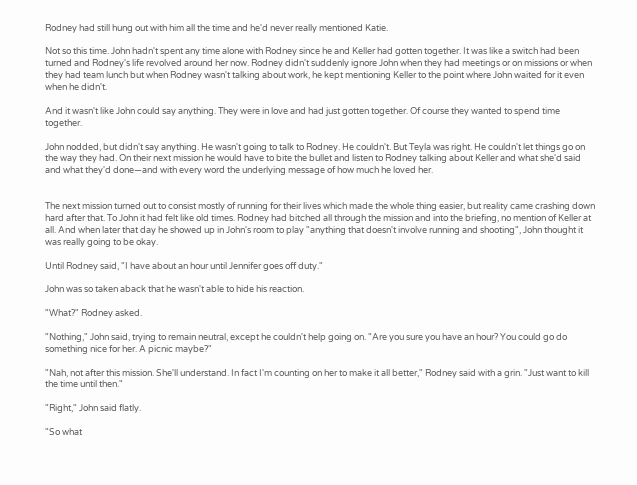Rodney had still hung out with him all the time and he'd never really mentioned Katie.

Not so this time. John hadn't spent any time alone with Rodney since he and Keller had gotten together. It was like a switch had been turned and Rodney's life revolved around her now. Rodney didn't suddenly ignore John when they had meetings or on missions or when they had team lunch but when Rodney wasn't talking about work, he kept mentioning Keller to the point where John waited for it even when he didn't.

And it wasn't like John could say anything. They were in love and had just gotten together. Of course they wanted to spend time together.

John nodded, but didn't say anything. He wasn't going to talk to Rodney. He couldn't. But Teyla was right. He couldn't let things go on the way they had. On their next mission he would have to bite the bullet and listen to Rodney talking about Keller and what she'd said and what they'd done—and with every word the underlying message of how much he loved her.


The next mission turned out to consist mostly of running for their lives which made the whole thing easier, but reality came crashing down hard after that. To John it had felt like old times. Rodney had bitched all through the mission and into the briefing, no mention of Keller at all. And when later that day he showed up in John's room to play "anything that doesn't involve running and shooting", John thought it was really going to be okay.

Until Rodney said, "I have about an hour until Jennifer goes off duty."

John was so taken aback that he wasn't able to hide his reaction.

"What?" Rodney asked.

"Nothing," John said, trying to remain neutral, except he couldn't help going on. "Are you sure you have an hour? You could go do something nice for her. A picnic maybe?"

"Nah, not after this mission. She'll understand. In fact I'm counting on her to make it all better," Rodney said with a grin. "Just want to kill the time until then."

"Right," John said flatly.

"So what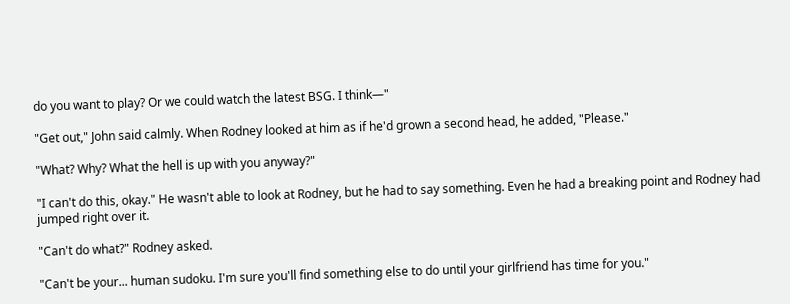do you want to play? Or we could watch the latest BSG. I think—"

"Get out," John said calmly. When Rodney looked at him as if he'd grown a second head, he added, "Please."

"What? Why? What the hell is up with you anyway?"

"I can't do this, okay." He wasn't able to look at Rodney, but he had to say something. Even he had a breaking point and Rodney had jumped right over it.

"Can't do what?" Rodney asked.

"Can't be your... human sudoku. I'm sure you'll find something else to do until your girlfriend has time for you."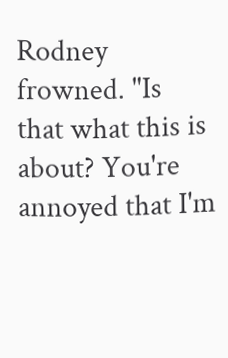Rodney frowned. "Is that what this is about? You're annoyed that I'm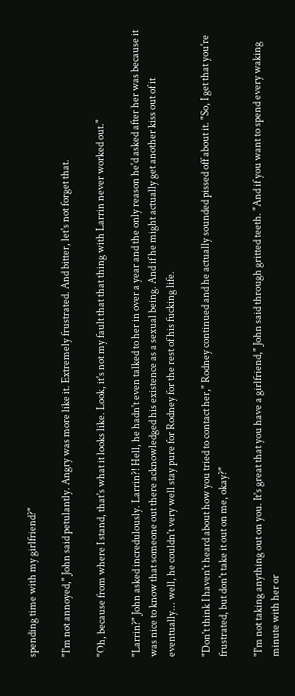spending time with my girlfriend?"

"I'm not annoyed," John said petulantly. Angry was more like it. Extremely frustrated. And bitter, let's not forget that.

"Oh, because from where I stand, that's what it looks like. Look, it's not my fault that that thing with Larrin never worked out."

"Larrin?" John asked incredulously. Larrin?! Hell, he hadn't even talked to her in over a year and the only reason he'd asked after her was because it was nice to know that someone out there acknowledged his existence as a sexual being. And if he might actually get another kiss out of it eventually... well, he couldn't very well stay pure for Rodney for the rest of his fucking life.

"Don't think I haven't heard about how you tried to contact her," Rodney continued and he actually sounded pissed off about it. "So, I get that you're frustrated, but don't take it out on me, okay?"

"I'm not taking anything out on you. It's great that you have a girlfriend," John said through gritted teeth. "And if you want to spend every waking minute with her or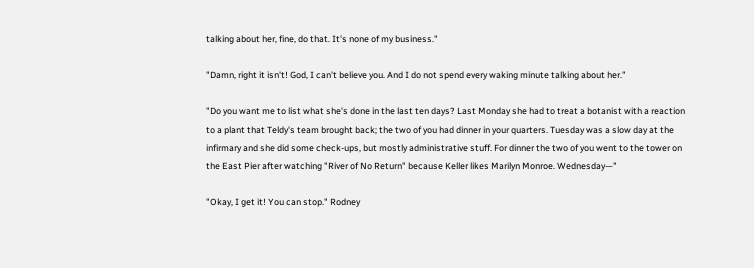talking about her, fine, do that. It's none of my business."

"Damn, right it isn't! God, I can't believe you. And I do not spend every waking minute talking about her."

"Do you want me to list what she's done in the last ten days? Last Monday she had to treat a botanist with a reaction to a plant that Teldy's team brought back; the two of you had dinner in your quarters. Tuesday was a slow day at the infirmary and she did some check-ups, but mostly administrative stuff. For dinner the two of you went to the tower on the East Pier after watching "River of No Return" because Keller likes Marilyn Monroe. Wednesday—"

"Okay, I get it! You can stop." Rodney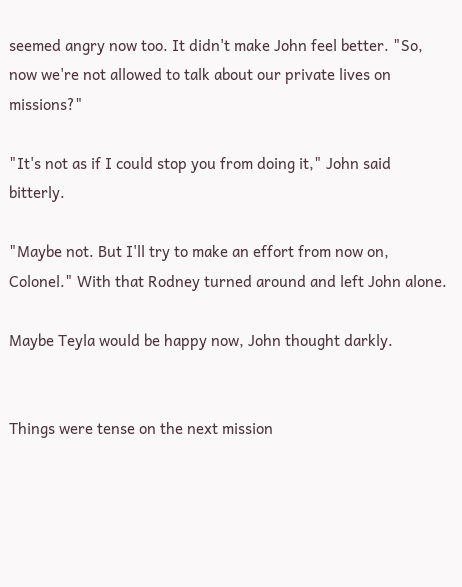seemed angry now too. It didn't make John feel better. "So, now we're not allowed to talk about our private lives on missions?"

"It's not as if I could stop you from doing it," John said bitterly.

"Maybe not. But I'll try to make an effort from now on, Colonel." With that Rodney turned around and left John alone.

Maybe Teyla would be happy now, John thought darkly.


Things were tense on the next mission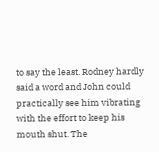to say the least. Rodney hardly said a word and John could practically see him vibrating with the effort to keep his mouth shut. The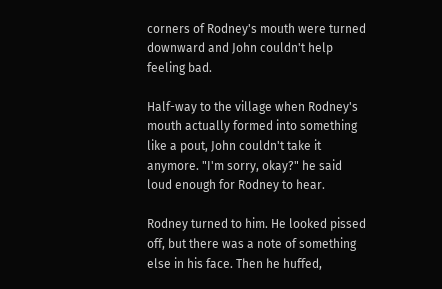corners of Rodney's mouth were turned downward and John couldn't help feeling bad.

Half-way to the village when Rodney's mouth actually formed into something like a pout, John couldn't take it anymore. "I'm sorry, okay?" he said loud enough for Rodney to hear.

Rodney turned to him. He looked pissed off, but there was a note of something else in his face. Then he huffed,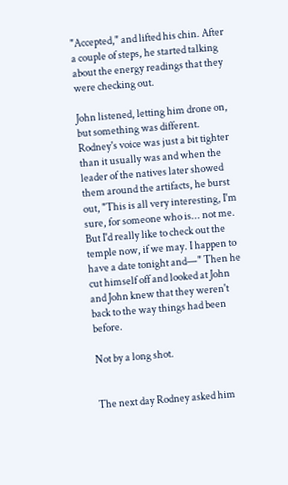"Accepted," and lifted his chin. After a couple of steps, he started talking about the energy readings that they were checking out.

John listened, letting him drone on, but something was different. Rodney's voice was just a bit tighter than it usually was and when the leader of the natives later showed them around the artifacts, he burst out, "This is all very interesting, I'm sure, for someone who is... not me. But I'd really like to check out the temple now, if we may. I happen to have a date tonight and—" Then he cut himself off and looked at John and John knew that they weren't back to the way things had been before.

Not by a long shot.


The next day Rodney asked him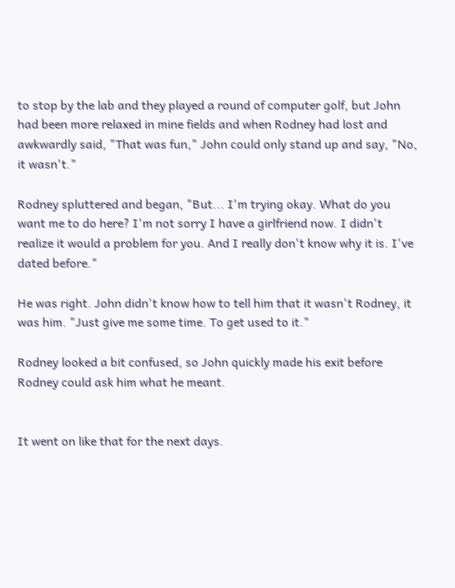to stop by the lab and they played a round of computer golf, but John had been more relaxed in mine fields and when Rodney had lost and awkwardly said, "That was fun," John could only stand up and say, "No, it wasn't."

Rodney spluttered and began, "But... I'm trying okay. What do you want me to do here? I'm not sorry I have a girlfriend now. I didn't realize it would a problem for you. And I really don't know why it is. I've dated before."

He was right. John didn't know how to tell him that it wasn't Rodney, it was him. "Just give me some time. To get used to it."

Rodney looked a bit confused, so John quickly made his exit before Rodney could ask him what he meant.


It went on like that for the next days.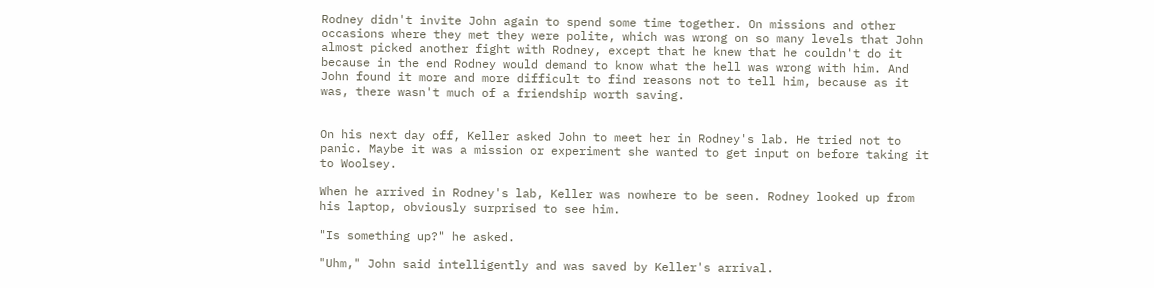Rodney didn't invite John again to spend some time together. On missions and other occasions where they met they were polite, which was wrong on so many levels that John almost picked another fight with Rodney, except that he knew that he couldn't do it because in the end Rodney would demand to know what the hell was wrong with him. And John found it more and more difficult to find reasons not to tell him, because as it was, there wasn't much of a friendship worth saving.


On his next day off, Keller asked John to meet her in Rodney's lab. He tried not to panic. Maybe it was a mission or experiment she wanted to get input on before taking it to Woolsey.

When he arrived in Rodney's lab, Keller was nowhere to be seen. Rodney looked up from his laptop, obviously surprised to see him.

"Is something up?" he asked.

"Uhm," John said intelligently and was saved by Keller's arrival.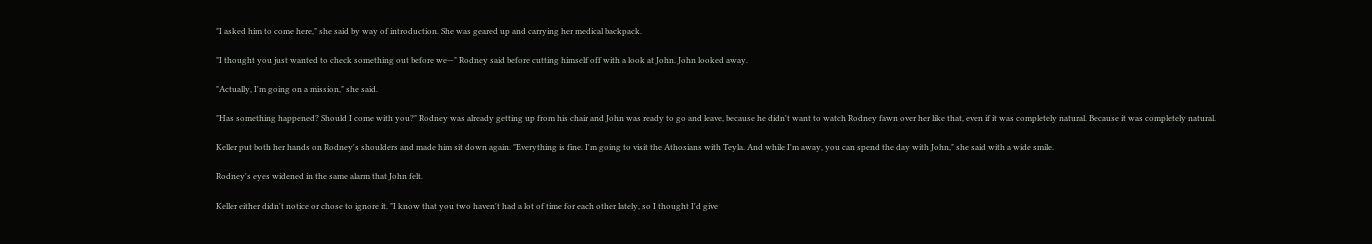"I asked him to come here," she said by way of introduction. She was geared up and carrying her medical backpack.

"I thought you just wanted to check something out before we—" Rodney said before cutting himself off with a look at John. John looked away.

"Actually, I'm going on a mission," she said.

"Has something happened? Should I come with you?" Rodney was already getting up from his chair and John was ready to go and leave, because he didn't want to watch Rodney fawn over her like that, even if it was completely natural. Because it was completely natural.

Keller put both her hands on Rodney's shoulders and made him sit down again. "Everything is fine. I'm going to visit the Athosians with Teyla. And while I'm away, you can spend the day with John," she said with a wide smile.

Rodney's eyes widened in the same alarm that John felt.

Keller either didn't notice or chose to ignore it. "I know that you two haven't had a lot of time for each other lately, so I thought I'd give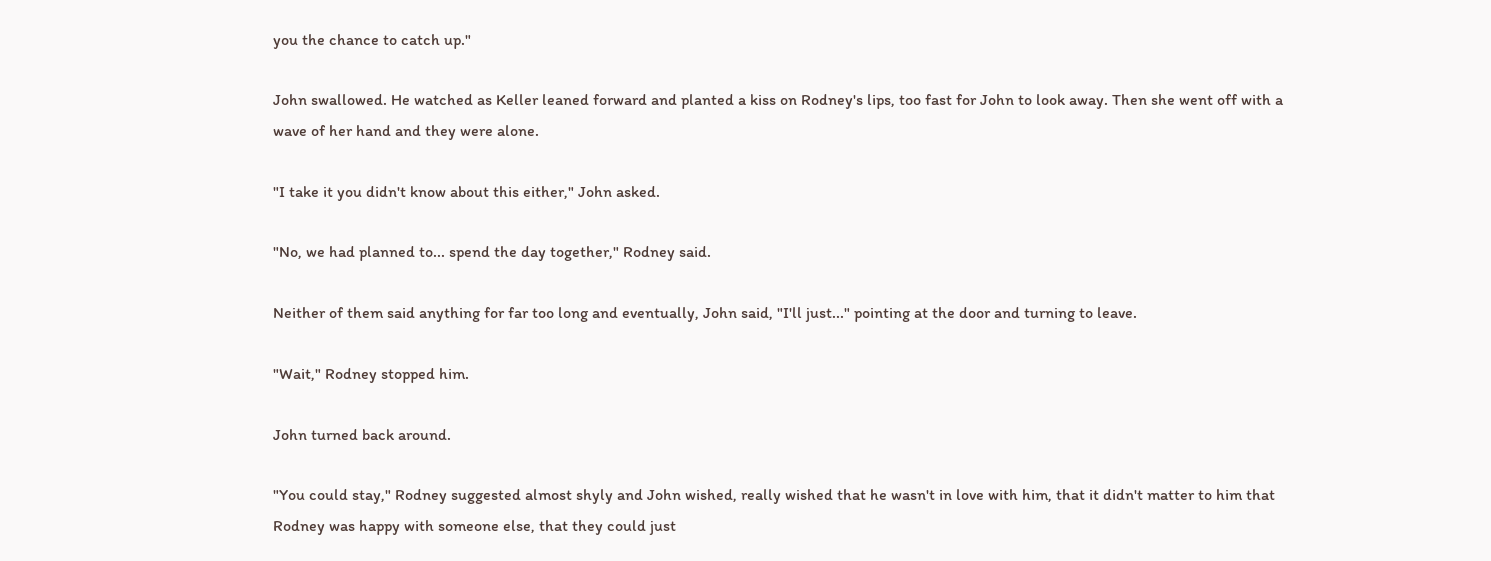you the chance to catch up."

John swallowed. He watched as Keller leaned forward and planted a kiss on Rodney's lips, too fast for John to look away. Then she went off with a wave of her hand and they were alone.

"I take it you didn't know about this either," John asked.

"No, we had planned to... spend the day together," Rodney said.

Neither of them said anything for far too long and eventually, John said, "I'll just..." pointing at the door and turning to leave.

"Wait," Rodney stopped him.

John turned back around.

"You could stay," Rodney suggested almost shyly and John wished, really wished that he wasn't in love with him, that it didn't matter to him that Rodney was happy with someone else, that they could just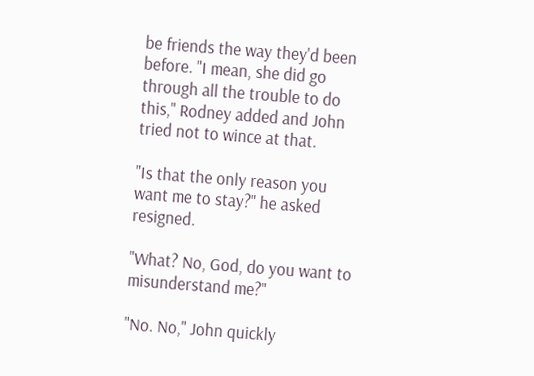be friends the way they'd been before. "I mean, she did go through all the trouble to do this," Rodney added and John tried not to wince at that.

"Is that the only reason you want me to stay?" he asked resigned.

"What? No, God, do you want to misunderstand me?"

"No. No," John quickly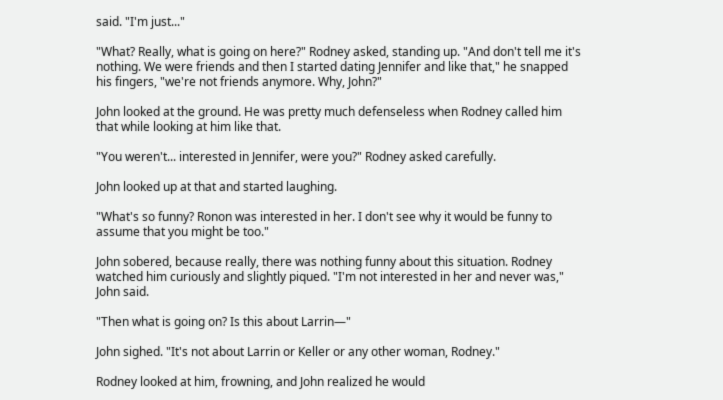said. "I'm just..."

"What? Really, what is going on here?" Rodney asked, standing up. "And don't tell me it's nothing. We were friends and then I started dating Jennifer and like that," he snapped his fingers, "we're not friends anymore. Why, John?"

John looked at the ground. He was pretty much defenseless when Rodney called him that while looking at him like that.

"You weren't... interested in Jennifer, were you?" Rodney asked carefully.

John looked up at that and started laughing.

"What's so funny? Ronon was interested in her. I don't see why it would be funny to assume that you might be too."

John sobered, because really, there was nothing funny about this situation. Rodney watched him curiously and slightly piqued. "I'm not interested in her and never was," John said.

"Then what is going on? Is this about Larrin—"

John sighed. "It's not about Larrin or Keller or any other woman, Rodney."

Rodney looked at him, frowning, and John realized he would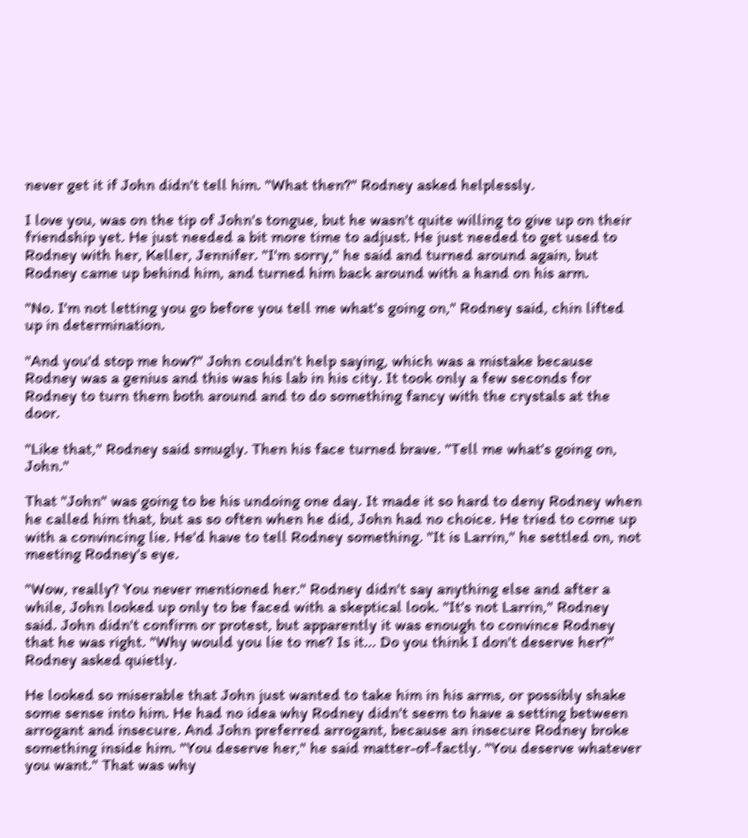never get it if John didn't tell him. "What then?" Rodney asked helplessly.

I love you, was on the tip of John's tongue, but he wasn't quite willing to give up on their friendship yet. He just needed a bit more time to adjust. He just needed to get used to Rodney with her, Keller, Jennifer. "I'm sorry," he said and turned around again, but Rodney came up behind him, and turned him back around with a hand on his arm.

"No. I'm not letting you go before you tell me what's going on," Rodney said, chin lifted up in determination.

"And you'd stop me how?" John couldn't help saying, which was a mistake because Rodney was a genius and this was his lab in his city. It took only a few seconds for Rodney to turn them both around and to do something fancy with the crystals at the door.

"Like that," Rodney said smugly. Then his face turned brave. "Tell me what's going on, John."

That "John" was going to be his undoing one day. It made it so hard to deny Rodney when he called him that, but as so often when he did, John had no choice. He tried to come up with a convincing lie. He'd have to tell Rodney something. "It is Larrin," he settled on, not meeting Rodney's eye.

"Wow, really? You never mentioned her." Rodney didn't say anything else and after a while, John looked up only to be faced with a skeptical look. "It's not Larrin," Rodney said. John didn't confirm or protest, but apparently it was enough to convince Rodney that he was right. "Why would you lie to me? Is it... Do you think I don't deserve her?" Rodney asked quietly.

He looked so miserable that John just wanted to take him in his arms, or possibly shake some sense into him. He had no idea why Rodney didn't seem to have a setting between arrogant and insecure. And John preferred arrogant, because an insecure Rodney broke something inside him. "You deserve her," he said matter-of-factly. "You deserve whatever you want." That was why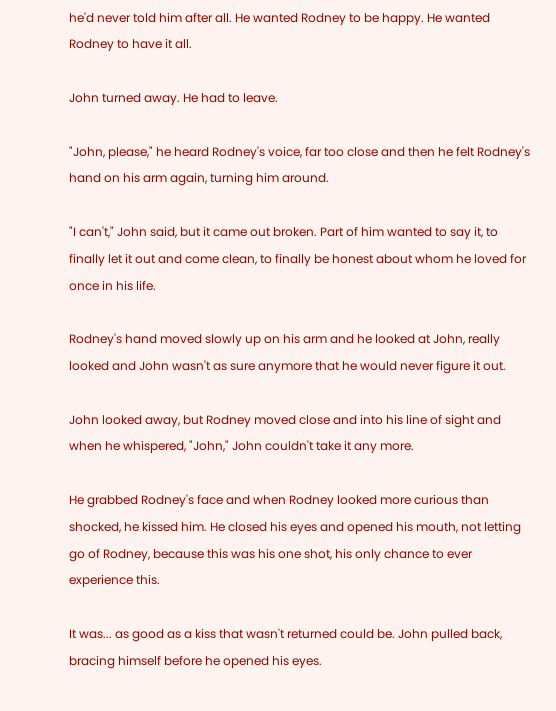he'd never told him after all. He wanted Rodney to be happy. He wanted Rodney to have it all.

John turned away. He had to leave.

"John, please," he heard Rodney's voice, far too close and then he felt Rodney's hand on his arm again, turning him around.

"I can't," John said, but it came out broken. Part of him wanted to say it, to finally let it out and come clean, to finally be honest about whom he loved for once in his life.

Rodney's hand moved slowly up on his arm and he looked at John, really looked and John wasn't as sure anymore that he would never figure it out.

John looked away, but Rodney moved close and into his line of sight and when he whispered, "John," John couldn't take it any more.

He grabbed Rodney's face and when Rodney looked more curious than shocked, he kissed him. He closed his eyes and opened his mouth, not letting go of Rodney, because this was his one shot, his only chance to ever experience this.

It was... as good as a kiss that wasn't returned could be. John pulled back, bracing himself before he opened his eyes.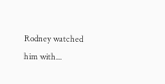Rodney watched him with...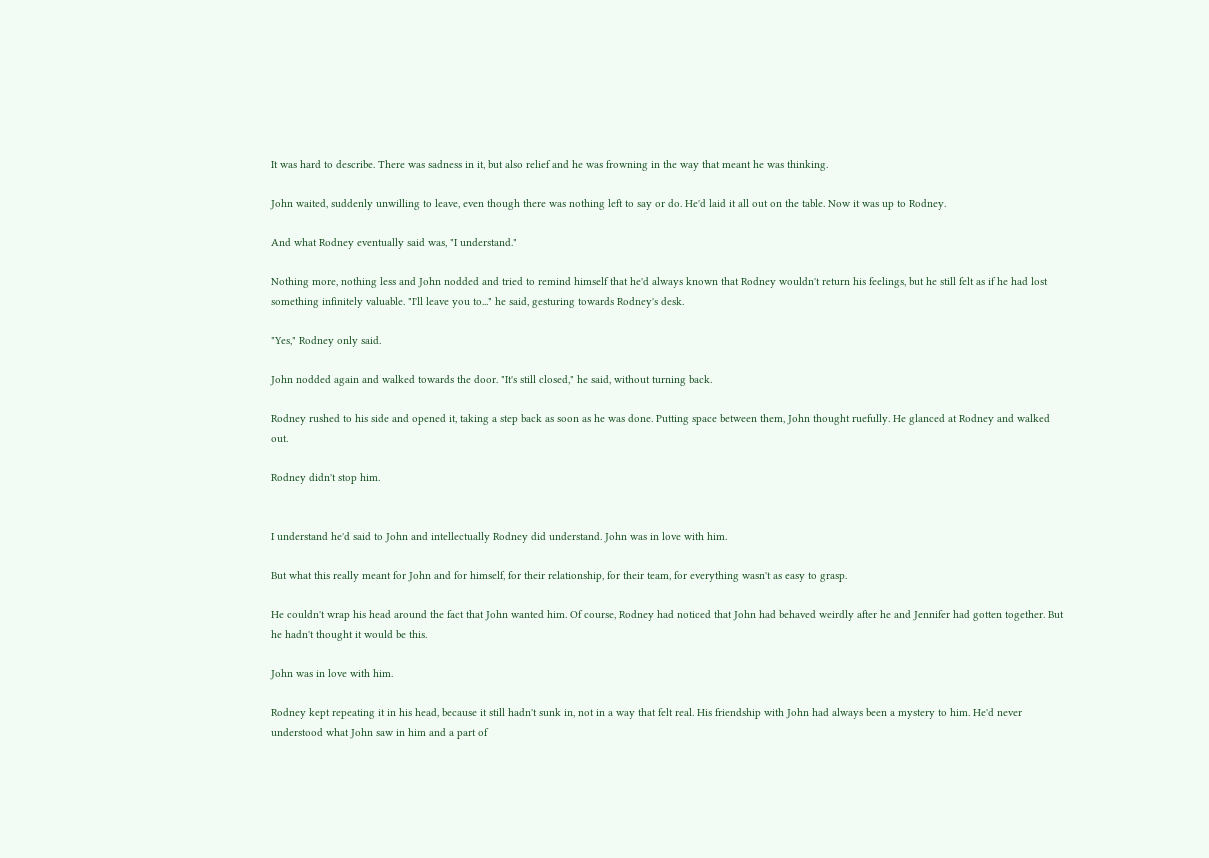It was hard to describe. There was sadness in it, but also relief and he was frowning in the way that meant he was thinking.

John waited, suddenly unwilling to leave, even though there was nothing left to say or do. He'd laid it all out on the table. Now it was up to Rodney.

And what Rodney eventually said was, "I understand."

Nothing more, nothing less and John nodded and tried to remind himself that he'd always known that Rodney wouldn't return his feelings, but he still felt as if he had lost something infinitely valuable. "I'll leave you to..." he said, gesturing towards Rodney's desk.

"Yes," Rodney only said.

John nodded again and walked towards the door. "It's still closed," he said, without turning back.

Rodney rushed to his side and opened it, taking a step back as soon as he was done. Putting space between them, John thought ruefully. He glanced at Rodney and walked out.

Rodney didn't stop him.


I understand he'd said to John and intellectually Rodney did understand. John was in love with him.

But what this really meant for John and for himself, for their relationship, for their team, for everything wasn't as easy to grasp.

He couldn't wrap his head around the fact that John wanted him. Of course, Rodney had noticed that John had behaved weirdly after he and Jennifer had gotten together. But he hadn't thought it would be this.

John was in love with him.

Rodney kept repeating it in his head, because it still hadn't sunk in, not in a way that felt real. His friendship with John had always been a mystery to him. He'd never understood what John saw in him and a part of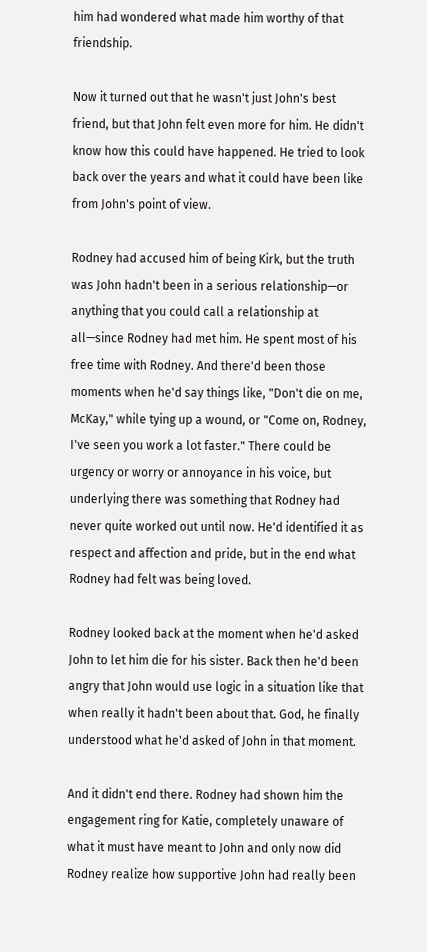him had wondered what made him worthy of that friendship.

Now it turned out that he wasn't just John's best friend, but that John felt even more for him. He didn't know how this could have happened. He tried to look back over the years and what it could have been like from John's point of view.

Rodney had accused him of being Kirk, but the truth was John hadn't been in a serious relationship—or anything that you could call a relationship at all—since Rodney had met him. He spent most of his free time with Rodney. And there'd been those moments when he'd say things like, "Don't die on me, McKay," while tying up a wound, or "Come on, Rodney, I've seen you work a lot faster." There could be urgency or worry or annoyance in his voice, but underlying there was something that Rodney had never quite worked out until now. He'd identified it as respect and affection and pride, but in the end what Rodney had felt was being loved.

Rodney looked back at the moment when he'd asked John to let him die for his sister. Back then he'd been angry that John would use logic in a situation like that when really it hadn't been about that. God, he finally understood what he'd asked of John in that moment.

And it didn't end there. Rodney had shown him the engagement ring for Katie, completely unaware of what it must have meant to John and only now did Rodney realize how supportive John had really been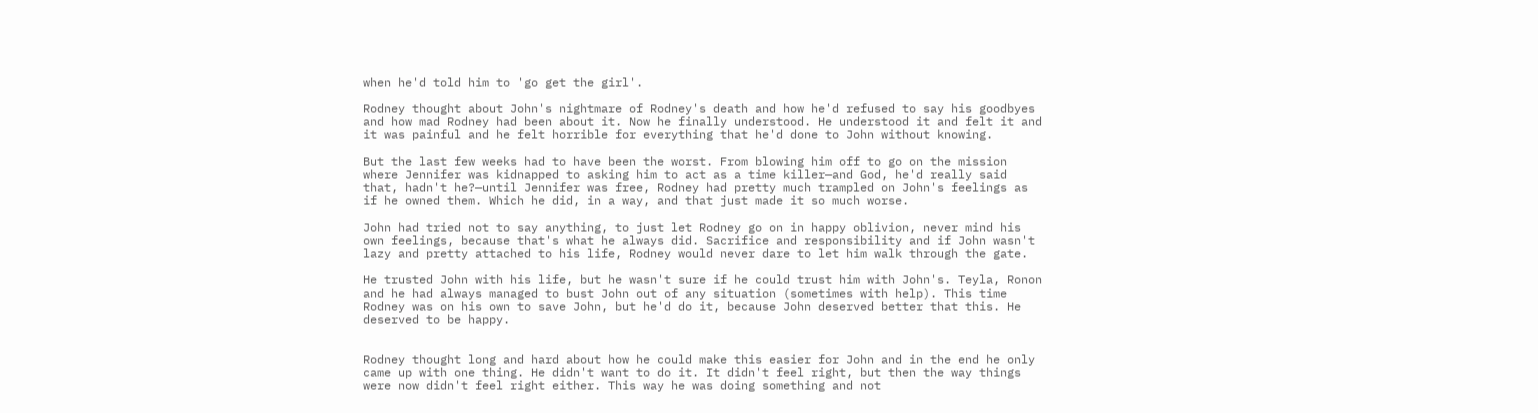when he'd told him to 'go get the girl'.

Rodney thought about John's nightmare of Rodney's death and how he'd refused to say his goodbyes and how mad Rodney had been about it. Now he finally understood. He understood it and felt it and it was painful and he felt horrible for everything that he'd done to John without knowing.

But the last few weeks had to have been the worst. From blowing him off to go on the mission where Jennifer was kidnapped to asking him to act as a time killer—and God, he'd really said that, hadn't he?—until Jennifer was free, Rodney had pretty much trampled on John's feelings as if he owned them. Which he did, in a way, and that just made it so much worse.

John had tried not to say anything, to just let Rodney go on in happy oblivion, never mind his own feelings, because that's what he always did. Sacrifice and responsibility and if John wasn't lazy and pretty attached to his life, Rodney would never dare to let him walk through the gate.

He trusted John with his life, but he wasn't sure if he could trust him with John's. Teyla, Ronon and he had always managed to bust John out of any situation (sometimes with help). This time Rodney was on his own to save John, but he'd do it, because John deserved better that this. He deserved to be happy.


Rodney thought long and hard about how he could make this easier for John and in the end he only came up with one thing. He didn't want to do it. It didn't feel right, but then the way things were now didn't feel right either. This way he was doing something and not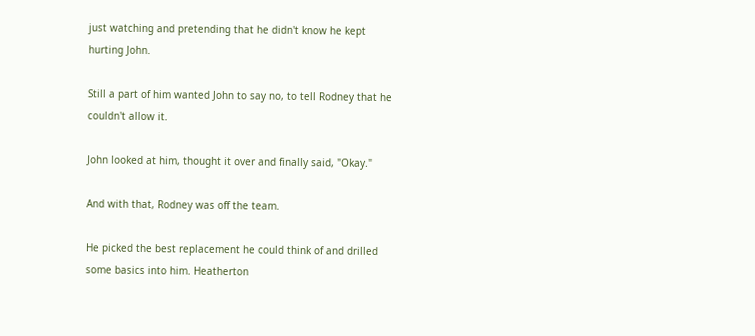just watching and pretending that he didn't know he kept hurting John.

Still a part of him wanted John to say no, to tell Rodney that he couldn't allow it.

John looked at him, thought it over and finally said, "Okay."

And with that, Rodney was off the team.

He picked the best replacement he could think of and drilled some basics into him. Heatherton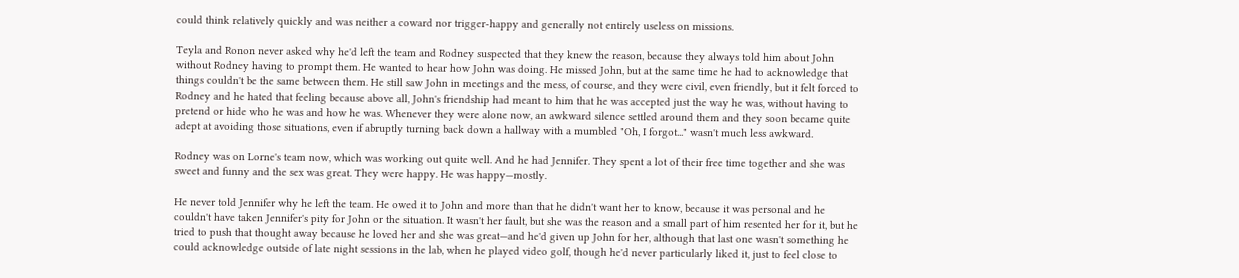could think relatively quickly and was neither a coward nor trigger-happy and generally not entirely useless on missions.

Teyla and Ronon never asked why he'd left the team and Rodney suspected that they knew the reason, because they always told him about John without Rodney having to prompt them. He wanted to hear how John was doing. He missed John, but at the same time he had to acknowledge that things couldn't be the same between them. He still saw John in meetings and the mess, of course, and they were civil, even friendly, but it felt forced to Rodney and he hated that feeling because above all, John's friendship had meant to him that he was accepted just the way he was, without having to pretend or hide who he was and how he was. Whenever they were alone now, an awkward silence settled around them and they soon became quite adept at avoiding those situations, even if abruptly turning back down a hallway with a mumbled "Oh, I forgot..." wasn't much less awkward.

Rodney was on Lorne's team now, which was working out quite well. And he had Jennifer. They spent a lot of their free time together and she was sweet and funny and the sex was great. They were happy. He was happy—mostly.

He never told Jennifer why he left the team. He owed it to John and more than that he didn't want her to know, because it was personal and he couldn't have taken Jennifer's pity for John or the situation. It wasn't her fault, but she was the reason and a small part of him resented her for it, but he tried to push that thought away because he loved her and she was great—and he'd given up John for her, although that last one wasn't something he could acknowledge outside of late night sessions in the lab, when he played video golf, though he'd never particularly liked it, just to feel close to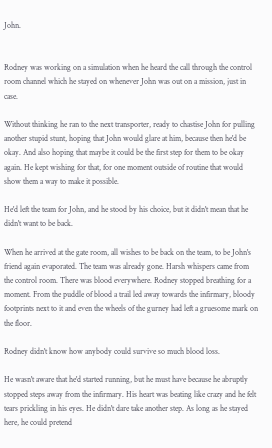John.


Rodney was working on a simulation when he heard the call through the control room channel which he stayed on whenever John was out on a mission, just in case.

Without thinking he ran to the next transporter, ready to chastise John for pulling another stupid stunt, hoping that John would glare at him, because then he'd be okay. And also hoping that maybe it could be the first step for them to be okay again. He kept wishing for that, for one moment outside of routine that would show them a way to make it possible.

He'd left the team for John, and he stood by his choice, but it didn't mean that he didn't want to be back.

When he arrived at the gate room, all wishes to be back on the team, to be John's friend again evaporated. The team was already gone. Harsh whispers came from the control room. There was blood everywhere. Rodney stopped breathing for a moment. From the puddle of blood a trail led away towards the infirmary, bloody footprints next to it and even the wheels of the gurney had left a gruesome mark on the floor.

Rodney didn't know how anybody could survive so much blood loss.

He wasn't aware that he'd started running, but he must have because he abruptly stopped steps away from the infirmary. His heart was beating like crazy and he felt tears prickling in his eyes. He didn't dare take another step. As long as he stayed here, he could pretend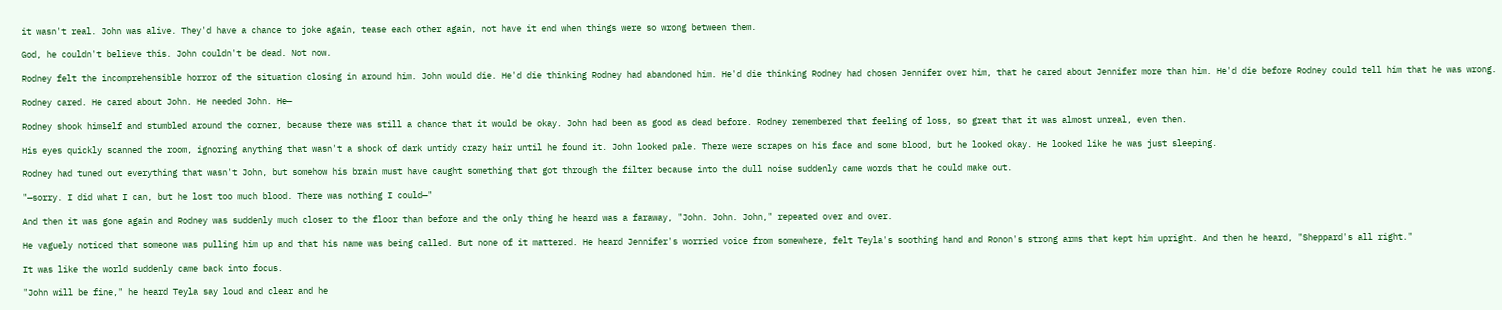it wasn't real. John was alive. They'd have a chance to joke again, tease each other again, not have it end when things were so wrong between them.

God, he couldn't believe this. John couldn't be dead. Not now.

Rodney felt the incomprehensible horror of the situation closing in around him. John would die. He'd die thinking Rodney had abandoned him. He'd die thinking Rodney had chosen Jennifer over him, that he cared about Jennifer more than him. He'd die before Rodney could tell him that he was wrong.

Rodney cared. He cared about John. He needed John. He—

Rodney shook himself and stumbled around the corner, because there was still a chance that it would be okay. John had been as good as dead before. Rodney remembered that feeling of loss, so great that it was almost unreal, even then.

His eyes quickly scanned the room, ignoring anything that wasn't a shock of dark untidy crazy hair until he found it. John looked pale. There were scrapes on his face and some blood, but he looked okay. He looked like he was just sleeping.

Rodney had tuned out everything that wasn't John, but somehow his brain must have caught something that got through the filter because into the dull noise suddenly came words that he could make out.

"—sorry. I did what I can, but he lost too much blood. There was nothing I could—"

And then it was gone again and Rodney was suddenly much closer to the floor than before and the only thing he heard was a faraway, "John. John. John," repeated over and over.

He vaguely noticed that someone was pulling him up and that his name was being called. But none of it mattered. He heard Jennifer's worried voice from somewhere, felt Teyla's soothing hand and Ronon's strong arms that kept him upright. And then he heard, "Sheppard's all right."

It was like the world suddenly came back into focus.

"John will be fine," he heard Teyla say loud and clear and he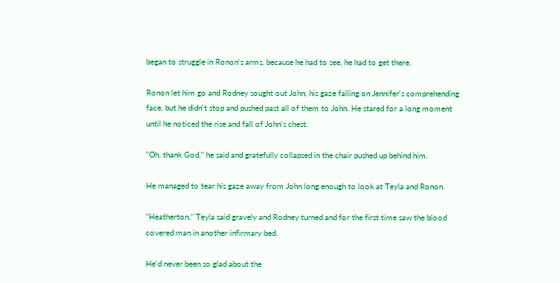began to struggle in Ronon's arms, because he had to see, he had to get there.

Ronon let him go and Rodney sought out John, his gaze falling on Jennifer's comprehending face, but he didn't stop and pushed past all of them to John. He stared for a long moment until he noticed the rise and fall of John's chest.

"Oh, thank God," he said and gratefully collapsed in the chair pushed up behind him.

He managed to tear his gaze away from John long enough to look at Teyla and Ronon.

"Heatherton," Teyla said gravely and Rodney turned and for the first time saw the blood covered man in another infirmary bed.

He'd never been so glad about the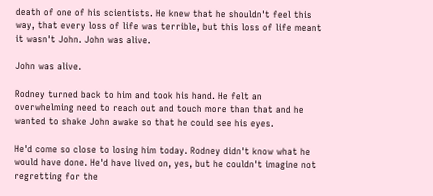death of one of his scientists. He knew that he shouldn't feel this way, that every loss of life was terrible, but this loss of life meant it wasn't John. John was alive.

John was alive.

Rodney turned back to him and took his hand. He felt an overwhelming need to reach out and touch more than that and he wanted to shake John awake so that he could see his eyes.

He'd come so close to losing him today. Rodney didn't know what he would have done. He'd have lived on, yes, but he couldn't imagine not regretting for the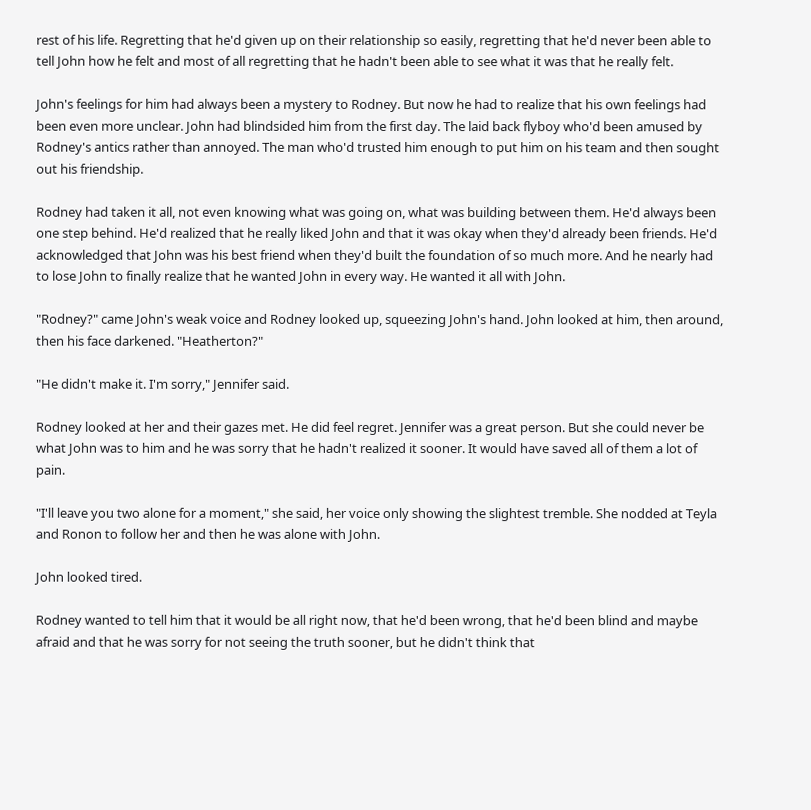rest of his life. Regretting that he'd given up on their relationship so easily, regretting that he'd never been able to tell John how he felt and most of all regretting that he hadn't been able to see what it was that he really felt.

John's feelings for him had always been a mystery to Rodney. But now he had to realize that his own feelings had been even more unclear. John had blindsided him from the first day. The laid back flyboy who'd been amused by Rodney's antics rather than annoyed. The man who'd trusted him enough to put him on his team and then sought out his friendship.

Rodney had taken it all, not even knowing what was going on, what was building between them. He'd always been one step behind. He'd realized that he really liked John and that it was okay when they'd already been friends. He'd acknowledged that John was his best friend when they'd built the foundation of so much more. And he nearly had to lose John to finally realize that he wanted John in every way. He wanted it all with John.

"Rodney?" came John's weak voice and Rodney looked up, squeezing John's hand. John looked at him, then around, then his face darkened. "Heatherton?"

"He didn't make it. I'm sorry," Jennifer said.

Rodney looked at her and their gazes met. He did feel regret. Jennifer was a great person. But she could never be what John was to him and he was sorry that he hadn't realized it sooner. It would have saved all of them a lot of pain.

"I'll leave you two alone for a moment," she said, her voice only showing the slightest tremble. She nodded at Teyla and Ronon to follow her and then he was alone with John.

John looked tired.

Rodney wanted to tell him that it would be all right now, that he'd been wrong, that he'd been blind and maybe afraid and that he was sorry for not seeing the truth sooner, but he didn't think that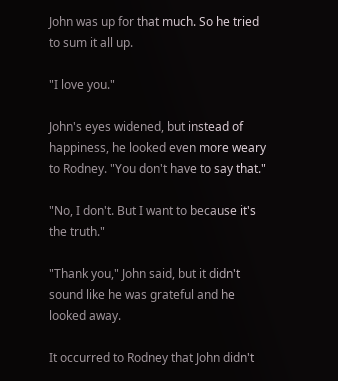John was up for that much. So he tried to sum it all up.

"I love you."

John's eyes widened, but instead of happiness, he looked even more weary to Rodney. "You don't have to say that."

"No, I don't. But I want to because it's the truth."

"Thank you," John said, but it didn't sound like he was grateful and he looked away.

It occurred to Rodney that John didn't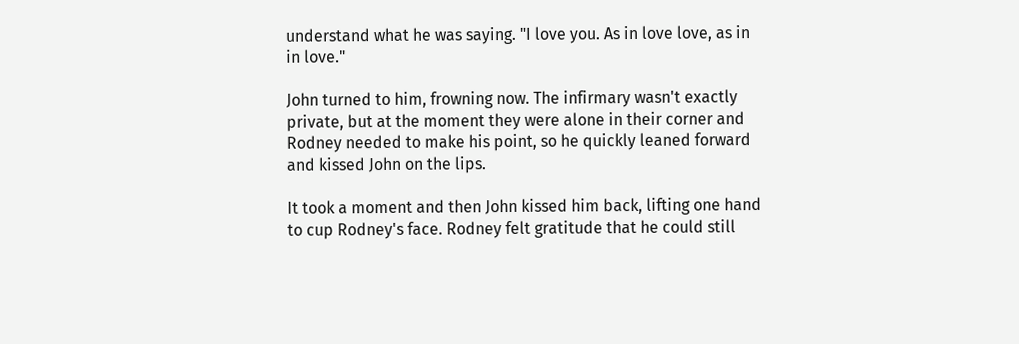understand what he was saying. "I love you. As in love love, as in in love."

John turned to him, frowning now. The infirmary wasn't exactly private, but at the moment they were alone in their corner and Rodney needed to make his point, so he quickly leaned forward and kissed John on the lips.

It took a moment and then John kissed him back, lifting one hand to cup Rodney's face. Rodney felt gratitude that he could still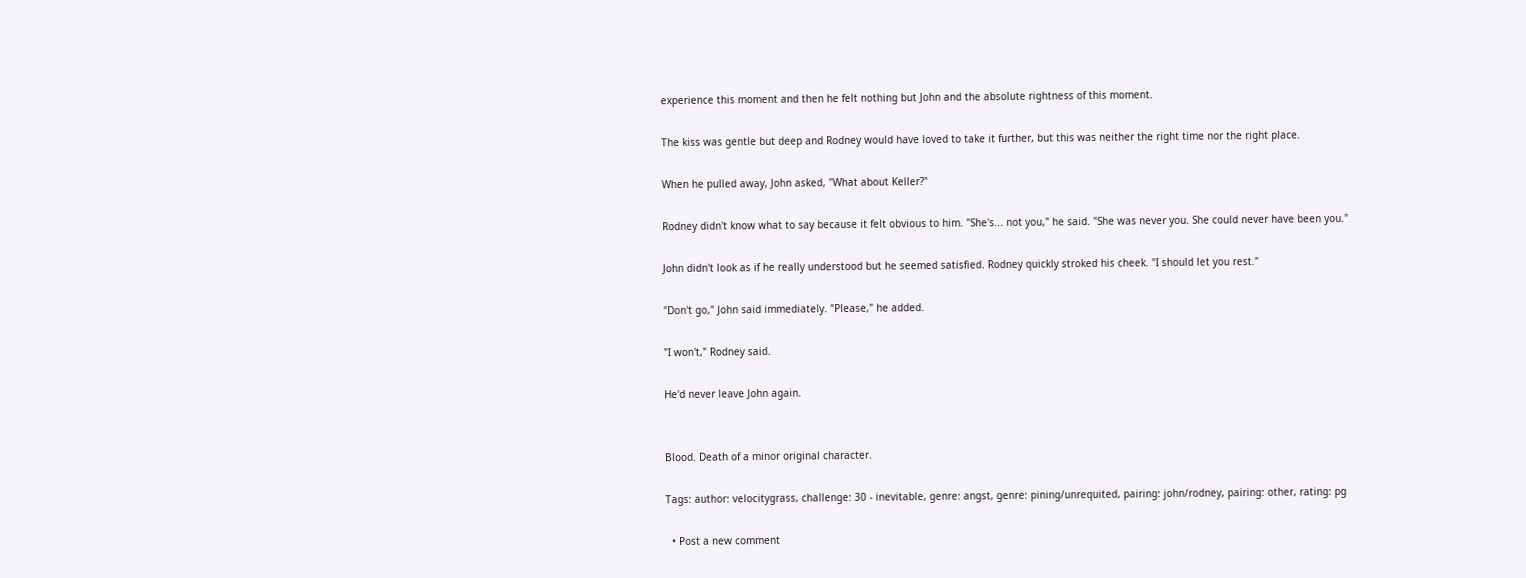experience this moment and then he felt nothing but John and the absolute rightness of this moment.

The kiss was gentle but deep and Rodney would have loved to take it further, but this was neither the right time nor the right place.

When he pulled away, John asked, "What about Keller?"

Rodney didn't know what to say because it felt obvious to him. "She's... not you," he said. "She was never you. She could never have been you."

John didn't look as if he really understood but he seemed satisfied. Rodney quickly stroked his cheek. "I should let you rest."

"Don't go," John said immediately. "Please," he added.

"I won't," Rodney said.

He'd never leave John again.


Blood. Death of a minor original character.

Tags: author: velocitygrass, challenge: 30 - inevitable, genre: angst, genre: pining/unrequited, pairing: john/rodney, pairing: other, rating: pg

  • Post a new comment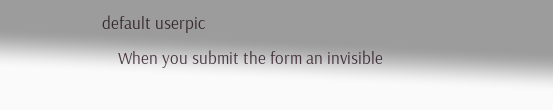default userpic
    When you submit the form an invisible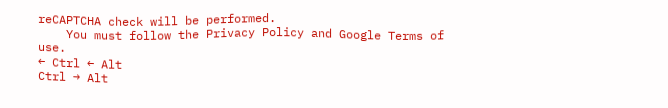reCAPTCHA check will be performed.
    You must follow the Privacy Policy and Google Terms of use.
← Ctrl ← Alt
Ctrl → Alt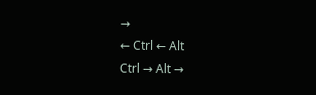→
← Ctrl ← Alt
Ctrl → Alt →